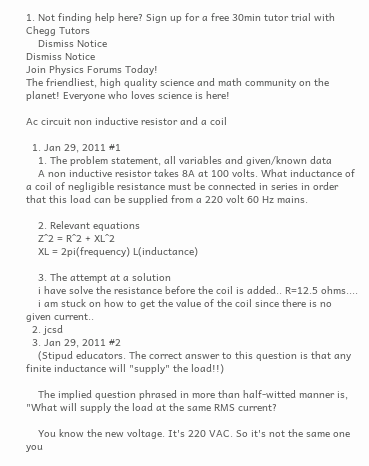1. Not finding help here? Sign up for a free 30min tutor trial with Chegg Tutors
    Dismiss Notice
Dismiss Notice
Join Physics Forums Today!
The friendliest, high quality science and math community on the planet! Everyone who loves science is here!

Ac circuit non inductive resistor and a coil

  1. Jan 29, 2011 #1
    1. The problem statement, all variables and given/known data
    A non inductive resistor takes 8A at 100 volts. What inductance of a coil of negligible resistance must be connected in series in order that this load can be supplied from a 220 volt 60 Hz mains.

    2. Relevant equations
    Z^2 = R^2 + XL^2
    XL = 2pi(frequency) L(inductance)

    3. The attempt at a solution
    i have solve the resistance before the coil is added.. R=12.5 ohms....
    i am stuck on how to get the value of the coil since there is no given current..
  2. jcsd
  3. Jan 29, 2011 #2
    (Stipud educators. The correct answer to this question is that any finite inductance will "supply" the load!!)

    The implied question phrased in more than half-witted manner is, "What will supply the load at the same RMS current?

    You know the new voltage. It's 220 VAC. So it's not the same one you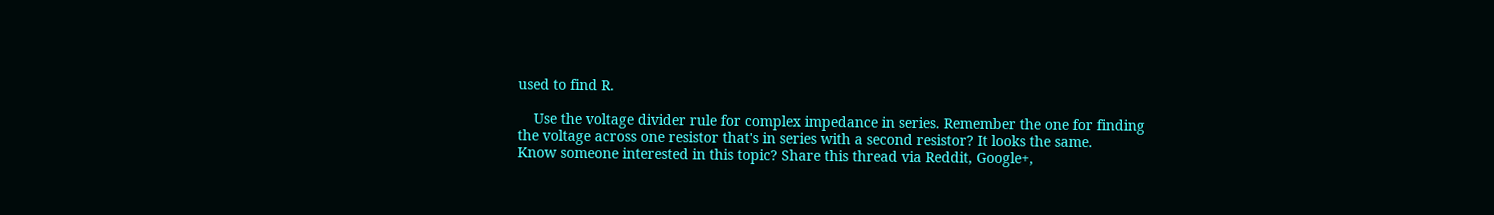used to find R.

    Use the voltage divider rule for complex impedance in series. Remember the one for finding the voltage across one resistor that's in series with a second resistor? It looks the same.
Know someone interested in this topic? Share this thread via Reddit, Google+,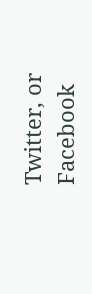Twitter, or Facebook